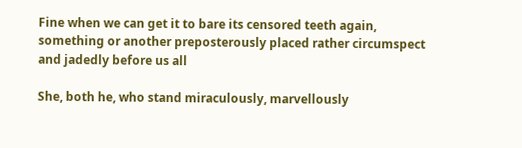Fine when we can get it to bare its censored teeth again, something or another preposterously placed rather circumspect and jadedly before us all

She, both he, who stand miraculously, marvellously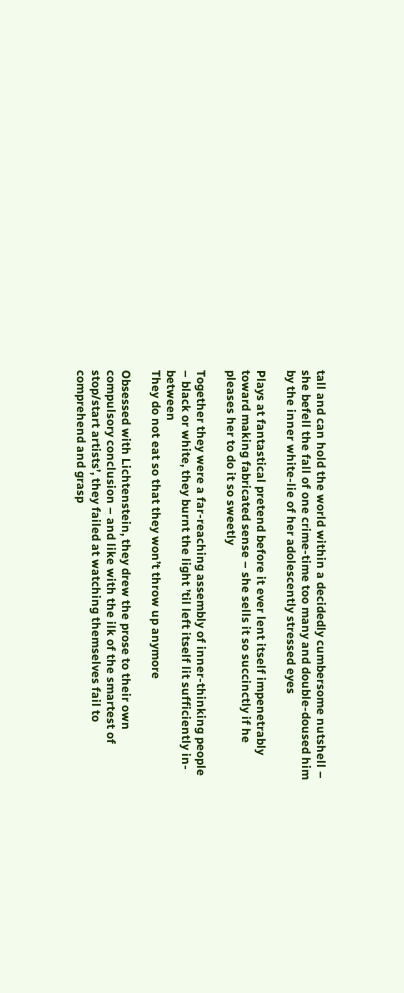tall and can hold the world within a decidedly cumbersome nutshell – she befell the fall of one crime-time too many and double-doused him by the inner white-lie of her adolescently stressed eyes

Plays at fantastical pretend before it ever lent itself impenetrably toward making fabricated sense – she sells it so succinctly if he pleases her to do it so sweetly

Together they were a far-reaching assembly of inner-thinking people – black or white, they burnt the light ’til left itself lit sufficiently in-between
They do not eat so that they won’t throw up anymore

Obsessed with Lichtenstein, they drew the prose to their own compulsory conclusion – and like with the ilk of the smartest of stop/start artists’, they failed at watching themselves fail to comprehend and grasp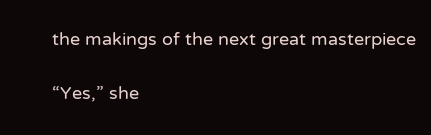the makings of the next great masterpiece

“Yes,” she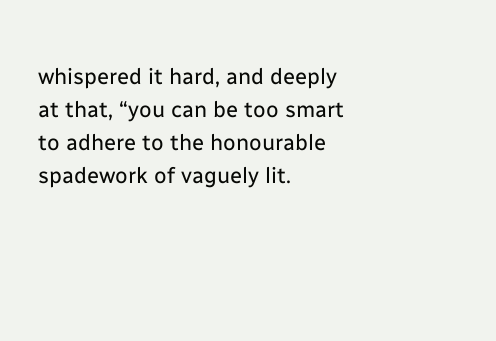whispered it hard, and deeply at that, “you can be too smart to adhere to the honourable spadework of vaguely lit.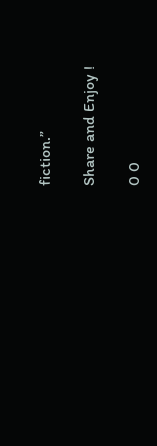fiction.”

Share and Enjoy !

0 0